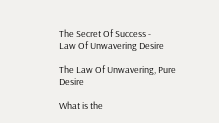The Secret Of Success -
Law Of Unwavering Desire

The Law Of Unwavering, Pure Desire

What is the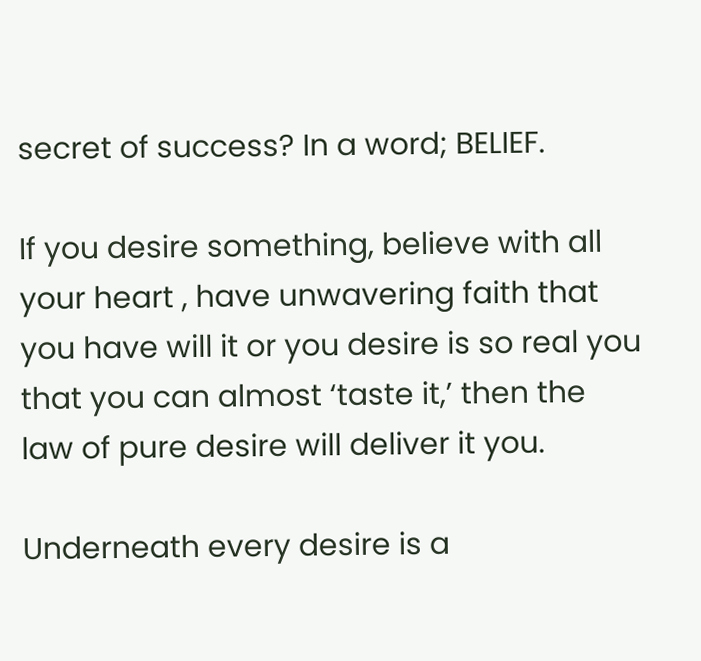secret of success? In a word; BELIEF.

If you desire something, believe with all your heart , have unwavering faith that you have will it or you desire is so real you that you can almost ‘taste it,’ then the law of pure desire will deliver it you.

Underneath every desire is a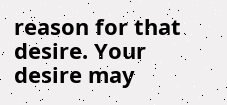reason for that desire. Your desire may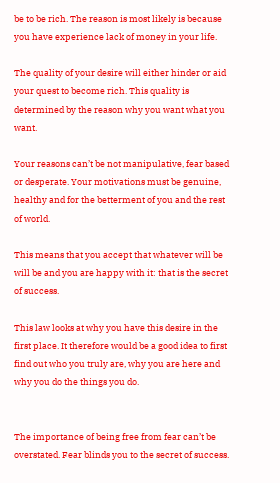be to be rich. The reason is most likely is because you have experience lack of money in your life.

The quality of your desire will either hinder or aid your quest to become rich. This quality is determined by the reason why you want what you want.

Your reasons can’t be not manipulative, fear based or desperate. Your motivations must be genuine, healthy and for the betterment of you and the rest of world.

This means that you accept that whatever will be will be and you are happy with it: that is the secret of success.

This law looks at why you have this desire in the first place. It therefore would be a good idea to first find out who you truly are, why you are here and why you do the things you do.


The importance of being free from fear can’t be overstated. Fear blinds you to the secret of success.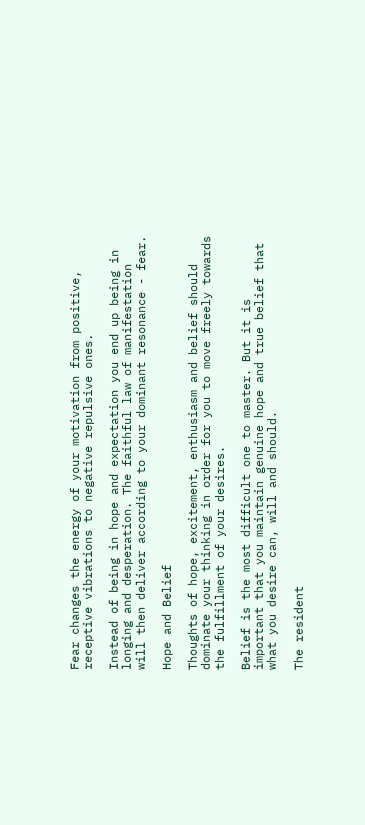Fear changes the energy of your motivation from positive, receptive vibrations to negative repulsive ones.

Instead of being in hope and expectation you end up being in longing and desperation. The faithful law of manifestation will then deliver according to your dominant resonance - fear.

Hope and Belief

Thoughts of hope, excitement, enthusiasm and belief should dominate your thinking in order for you to move freely towards the fulfillment of your desires.

Belief is the most difficult one to master. But it is important that you maintain genuine hope and true belief that what you desire can, will and should.

The resident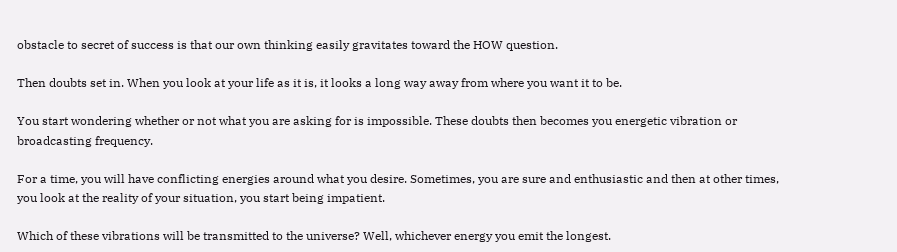obstacle to secret of success is that our own thinking easily gravitates toward the HOW question.

Then doubts set in. When you look at your life as it is, it looks a long way away from where you want it to be.

You start wondering whether or not what you are asking for is impossible. These doubts then becomes you energetic vibration or broadcasting frequency.

For a time, you will have conflicting energies around what you desire. Sometimes, you are sure and enthusiastic and then at other times, you look at the reality of your situation, you start being impatient.

Which of these vibrations will be transmitted to the universe? Well, whichever energy you emit the longest.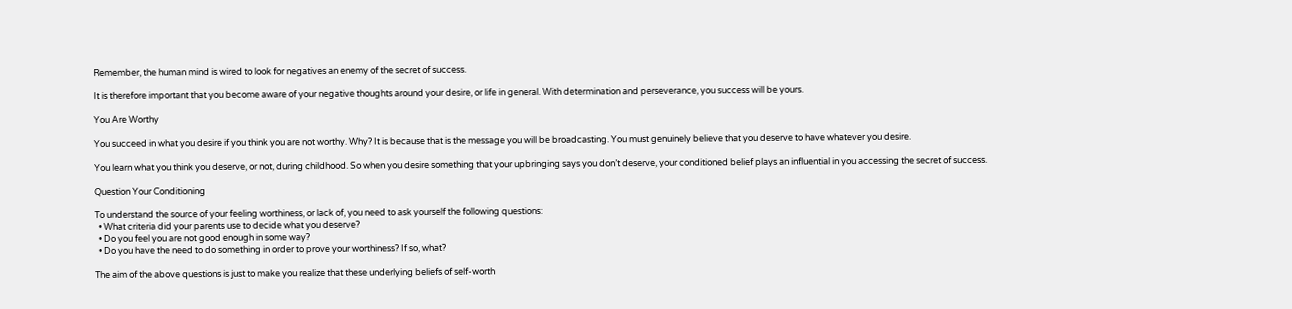Remember, the human mind is wired to look for negatives an enemy of the secret of success.

It is therefore important that you become aware of your negative thoughts around your desire, or life in general. With determination and perseverance, you success will be yours.

You Are Worthy

You succeed in what you desire if you think you are not worthy. Why? It is because that is the message you will be broadcasting. You must genuinely believe that you deserve to have whatever you desire.

You learn what you think you deserve, or not, during childhood. So when you desire something that your upbringing says you don’t deserve, your conditioned belief plays an influential in you accessing the secret of success.

Question Your Conditioning

To understand the source of your feeling worthiness, or lack of, you need to ask yourself the following questions:
  • What criteria did your parents use to decide what you deserve?
  • Do you feel you are not good enough in some way?
  • Do you have the need to do something in order to prove your worthiness? If so, what?

The aim of the above questions is just to make you realize that these underlying beliefs of self-worth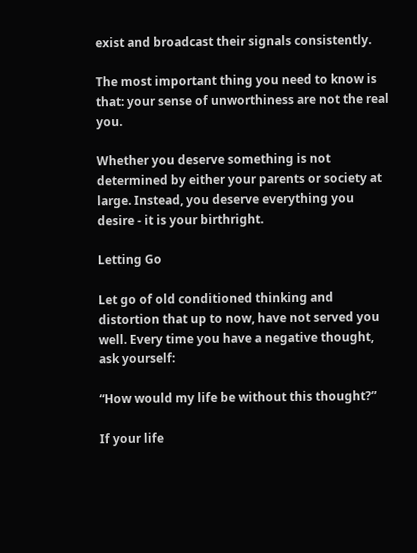exist and broadcast their signals consistently.

The most important thing you need to know is that: your sense of unworthiness are not the real you.

Whether you deserve something is not determined by either your parents or society at large. Instead, you deserve everything you desire - it is your birthright.

Letting Go

Let go of old conditioned thinking and distortion that up to now, have not served you well. Every time you have a negative thought, ask yourself:

“How would my life be without this thought?”

If your life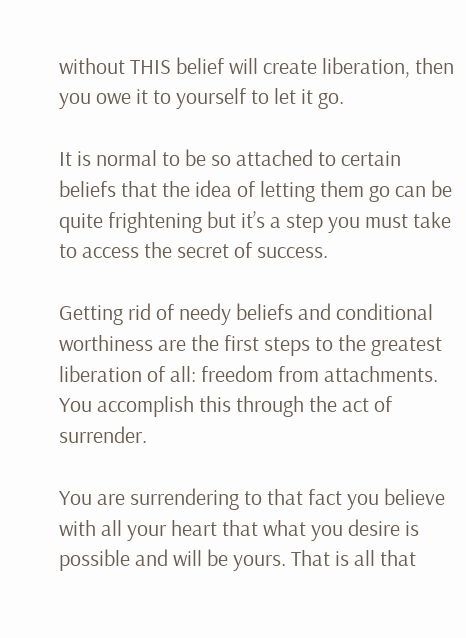without THIS belief will create liberation, then you owe it to yourself to let it go.

It is normal to be so attached to certain beliefs that the idea of letting them go can be quite frightening but it’s a step you must take to access the secret of success.

Getting rid of needy beliefs and conditional worthiness are the first steps to the greatest liberation of all: freedom from attachments. You accomplish this through the act of surrender.

You are surrendering to that fact you believe with all your heart that what you desire is possible and will be yours. That is all that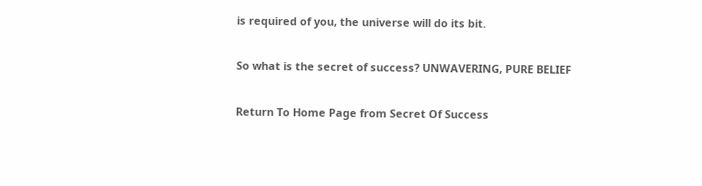is required of you, the universe will do its bit.

So what is the secret of success? UNWAVERING, PURE BELIEF

Return To Home Page from Secret Of Success